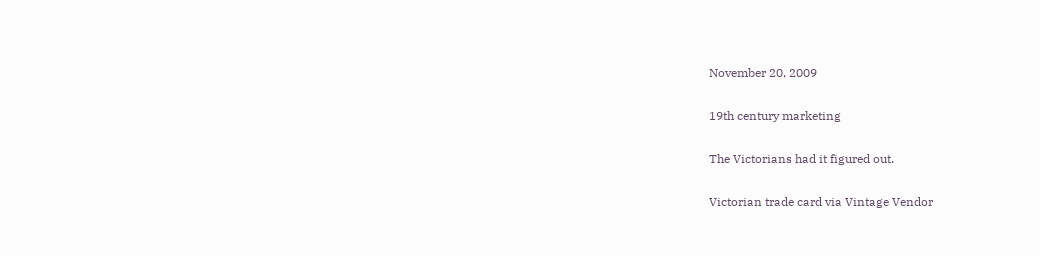November 20, 2009

19th century marketing

The Victorians had it figured out.

Victorian trade card via Vintage Vendor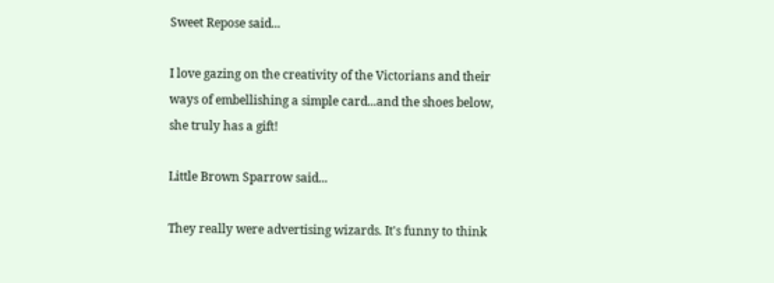Sweet Repose said...

I love gazing on the creativity of the Victorians and their ways of embellishing a simple card...and the shoes below, she truly has a gift!

Little Brown Sparrow said...

They really were advertising wizards. It's funny to think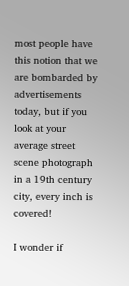most people have this notion that we are bombarded by advertisements today, but if you look at your average street scene photograph in a 19th century city, every inch is covered!

I wonder if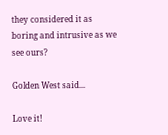they considered it as boring and intrusive as we see ours?

Golden West said...

Love it!